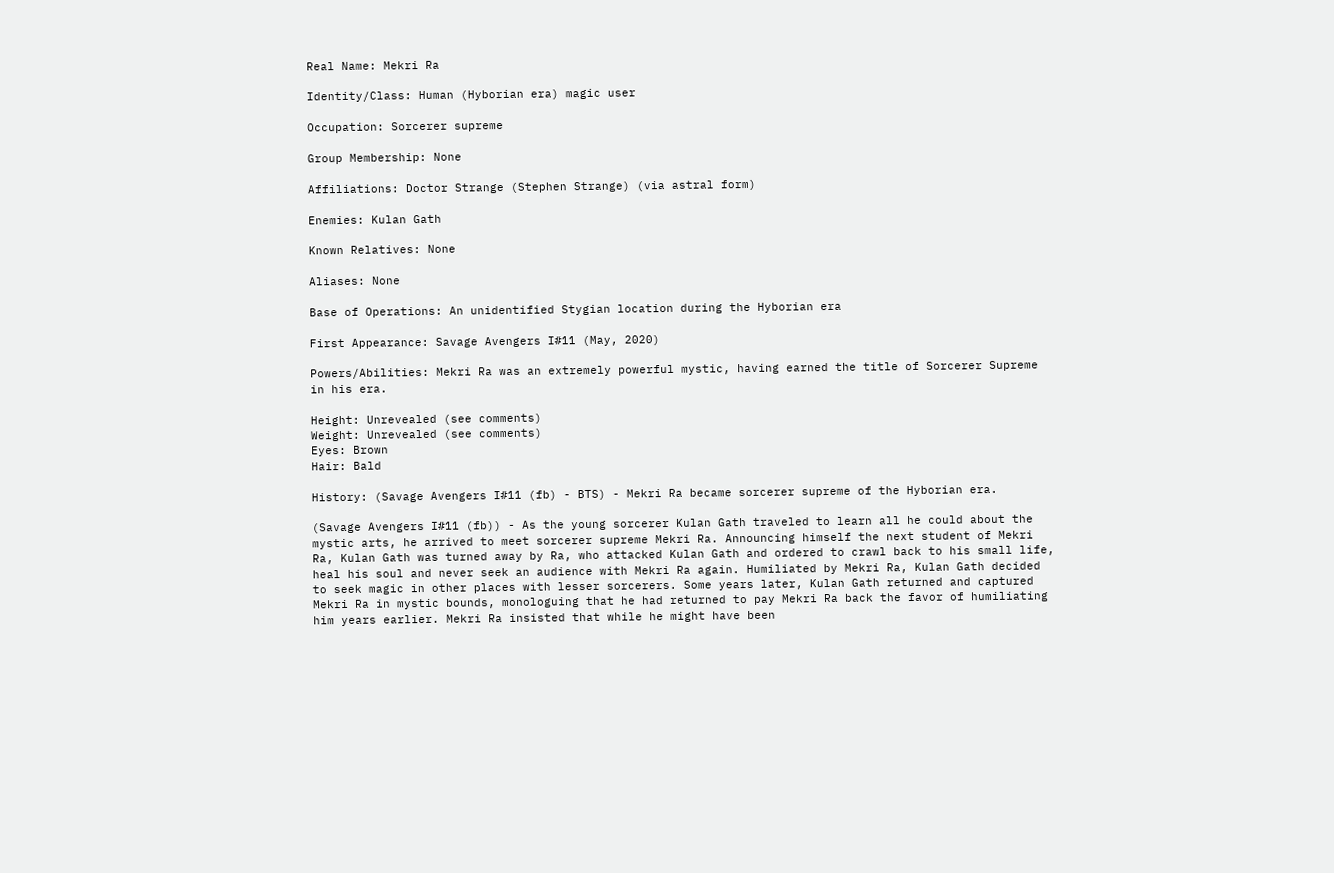Real Name: Mekri Ra

Identity/Class: Human (Hyborian era) magic user

Occupation: Sorcerer supreme

Group Membership: None

Affiliations: Doctor Strange (Stephen Strange) (via astral form)

Enemies: Kulan Gath

Known Relatives: None

Aliases: None

Base of Operations: An unidentified Stygian location during the Hyborian era

First Appearance: Savage Avengers I#11 (May, 2020)

Powers/Abilities: Mekri Ra was an extremely powerful mystic, having earned the title of Sorcerer Supreme in his era.

Height: Unrevealed (see comments)
Weight: Unrevealed (see comments)
Eyes: Brown
Hair: Bald

History: (Savage Avengers I#11 (fb) - BTS) - Mekri Ra became sorcerer supreme of the Hyborian era.

(Savage Avengers I#11 (fb)) - As the young sorcerer Kulan Gath traveled to learn all he could about the mystic arts, he arrived to meet sorcerer supreme Mekri Ra. Announcing himself the next student of Mekri Ra, Kulan Gath was turned away by Ra, who attacked Kulan Gath and ordered to crawl back to his small life, heal his soul and never seek an audience with Mekri Ra again. Humiliated by Mekri Ra, Kulan Gath decided to seek magic in other places with lesser sorcerers. Some years later, Kulan Gath returned and captured Mekri Ra in mystic bounds, monologuing that he had returned to pay Mekri Ra back the favor of humiliating him years earlier. Mekri Ra insisted that while he might have been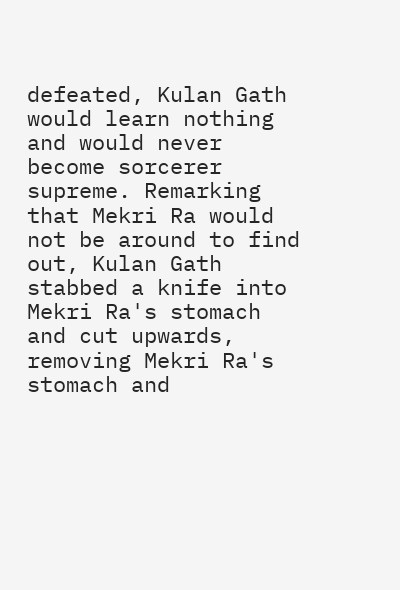defeated, Kulan Gath would learn nothing and would never become sorcerer supreme. Remarking that Mekri Ra would not be around to find out, Kulan Gath stabbed a knife into Mekri Ra's stomach and cut upwards, removing Mekri Ra's stomach and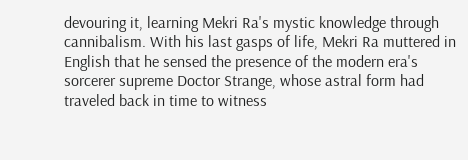devouring it, learning Mekri Ra's mystic knowledge through cannibalism. With his last gasps of life, Mekri Ra muttered in English that he sensed the presence of the modern era's sorcerer supreme Doctor Strange, whose astral form had traveled back in time to witness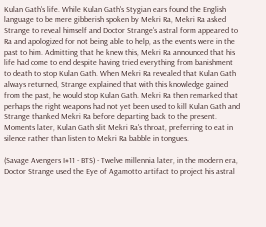Kulan Gath's life. While Kulan Gath's Stygian ears found the English language to be mere gibberish spoken by Mekri Ra, Mekri Ra asked Strange to reveal himself and Doctor Strange's astral form appeared to Ra and apologized for not being able to help, as the events were in the past to him. Admitting that he knew this, Mekri Ra announced that his life had come to end despite having tried everything from banishment to death to stop Kulan Gath. When Mekri Ra revealed that Kulan Gath always returned, Strange explained that with this knowledge gained from the past, he would stop Kulan Gath. Mekri Ra then remarked that perhaps the right weapons had not yet been used to kill Kulan Gath and Strange thanked Mekri Ra before departing back to the present. Moments later, Kulan Gath slit Mekri Ra's throat, preferring to eat in silence rather than listen to Mekri Ra babble in tongues.

(Savage Avengers I#11 - BTS) - Twelve millennia later, in the modern era, Doctor Strange used the Eye of Agamotto artifact to project his astral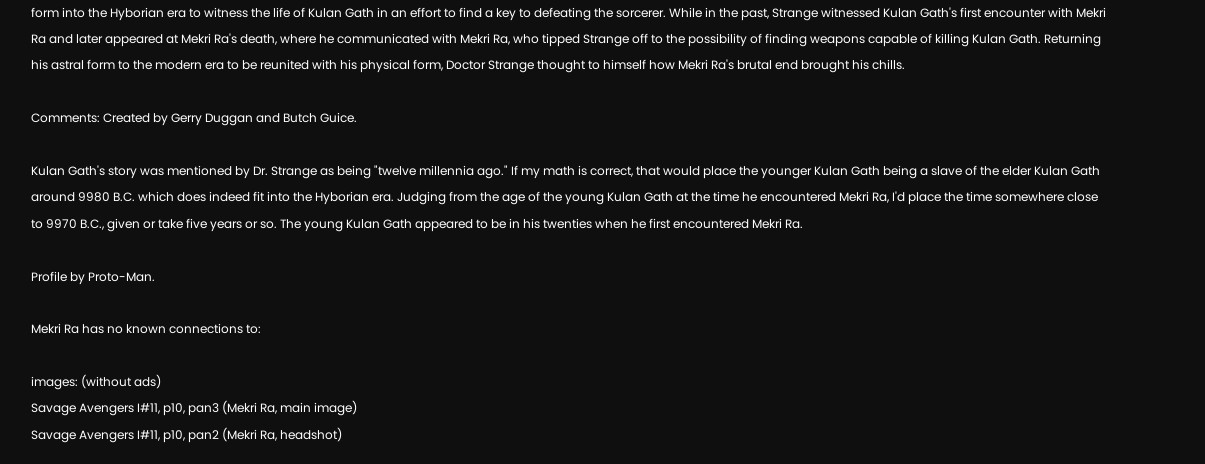form into the Hyborian era to witness the life of Kulan Gath in an effort to find a key to defeating the sorcerer. While in the past, Strange witnessed Kulan Gath's first encounter with Mekri Ra and later appeared at Mekri Ra's death, where he communicated with Mekri Ra, who tipped Strange off to the possibility of finding weapons capable of killing Kulan Gath. Returning his astral form to the modern era to be reunited with his physical form, Doctor Strange thought to himself how Mekri Ra's brutal end brought his chills.

Comments: Created by Gerry Duggan and Butch Guice.

Kulan Gath's story was mentioned by Dr. Strange as being "twelve millennia ago." If my math is correct, that would place the younger Kulan Gath being a slave of the elder Kulan Gath around 9980 B.C. which does indeed fit into the Hyborian era. Judging from the age of the young Kulan Gath at the time he encountered Mekri Ra, I'd place the time somewhere close to 9970 B.C., given or take five years or so. The young Kulan Gath appeared to be in his twenties when he first encountered Mekri Ra.

Profile by Proto-Man.

Mekri Ra has no known connections to:

images: (without ads)
Savage Avengers I#11, p10, pan3 (Mekri Ra, main image)
Savage Avengers I#11, p10, pan2 (Mekri Ra, headshot)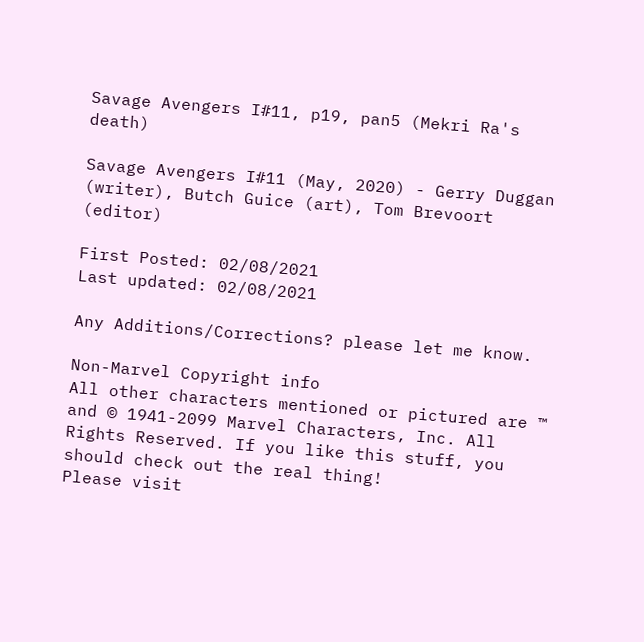Savage Avengers I#11, p19, pan5 (Mekri Ra's death)

Savage Avengers I#11 (May, 2020) - Gerry Duggan (writer), Butch Guice (art), Tom Brevoort (editor)

First Posted: 02/08/2021
Last updated: 02/08/2021

Any Additions/Corrections? please let me know.

Non-Marvel Copyright info
All other characters mentioned or pictured are ™  and © 1941-2099 Marvel Characters, Inc. All Rights Reserved. If you like this stuff, you should check out the real thing!
Please visit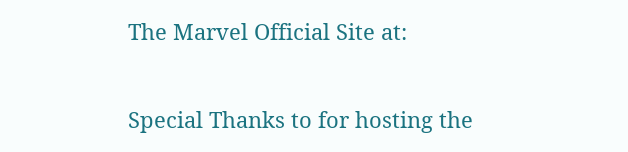The Marvel Official Site at:

Special Thanks to for hosting the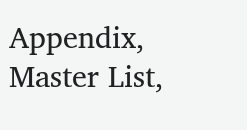Appendix, Master List,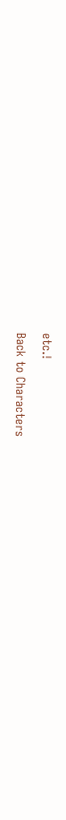etc.!

Back to Characters